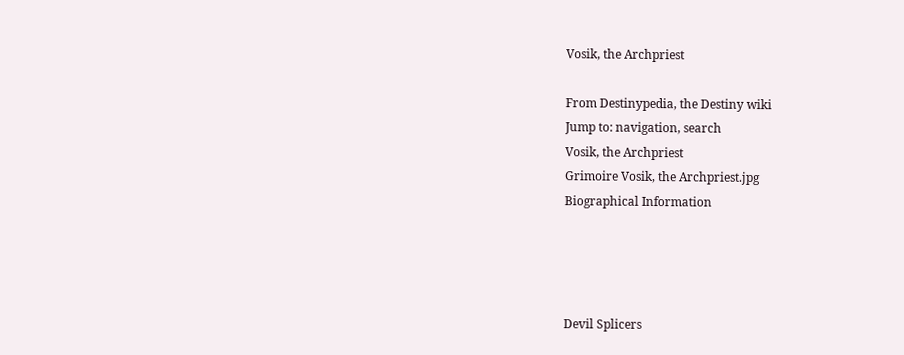Vosik, the Archpriest

From Destinypedia, the Destiny wiki
Jump to: navigation, search
Vosik, the Archpriest
Grimoire Vosik, the Archpriest.jpg
Biographical Information




Devil Splicers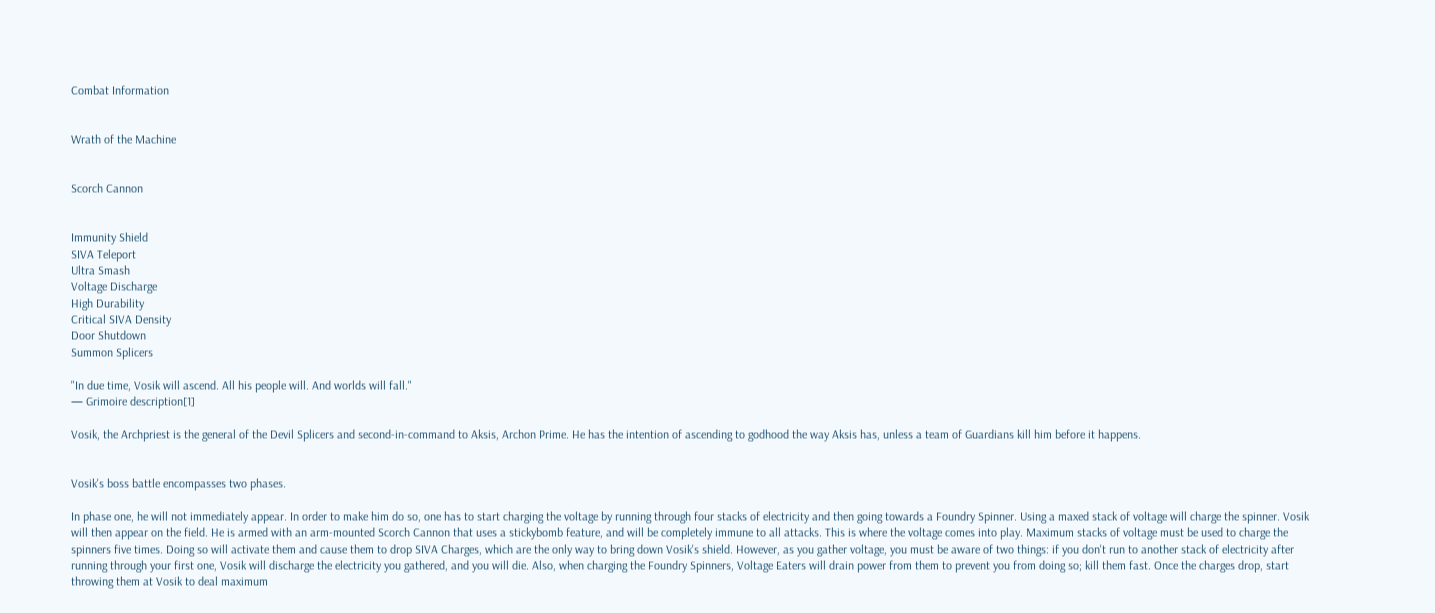Combat Information


Wrath of the Machine


Scorch Cannon


Immunity Shield
SIVA Teleport
Ultra Smash
Voltage Discharge
High Durability
Critical SIVA Density
Door Shutdown
Summon Splicers

"In due time, Vosik will ascend. All his people will. And worlds will fall."
— Grimoire description[1]

Vosik, the Archpriest is the general of the Devil Splicers and second-in-command to Aksis, Archon Prime. He has the intention of ascending to godhood the way Aksis has, unless a team of Guardians kill him before it happens.


Vosik's boss battle encompasses two phases.

In phase one, he will not immediately appear. In order to make him do so, one has to start charging the voltage by running through four stacks of electricity and then going towards a Foundry Spinner. Using a maxed stack of voltage will charge the spinner. Vosik will then appear on the field. He is armed with an arm-mounted Scorch Cannon that uses a stickybomb feature, and will be completely immune to all attacks. This is where the voltage comes into play. Maximum stacks of voltage must be used to charge the spinners five times. Doing so will activate them and cause them to drop SIVA Charges, which are the only way to bring down Vosik's shield. However, as you gather voltage, you must be aware of two things: if you don't run to another stack of electricity after running through your first one, Vosik will discharge the electricity you gathered, and you will die. Also, when charging the Foundry Spinners, Voltage Eaters will drain power from them to prevent you from doing so; kill them fast. Once the charges drop, start throwing them at Vosik to deal maximum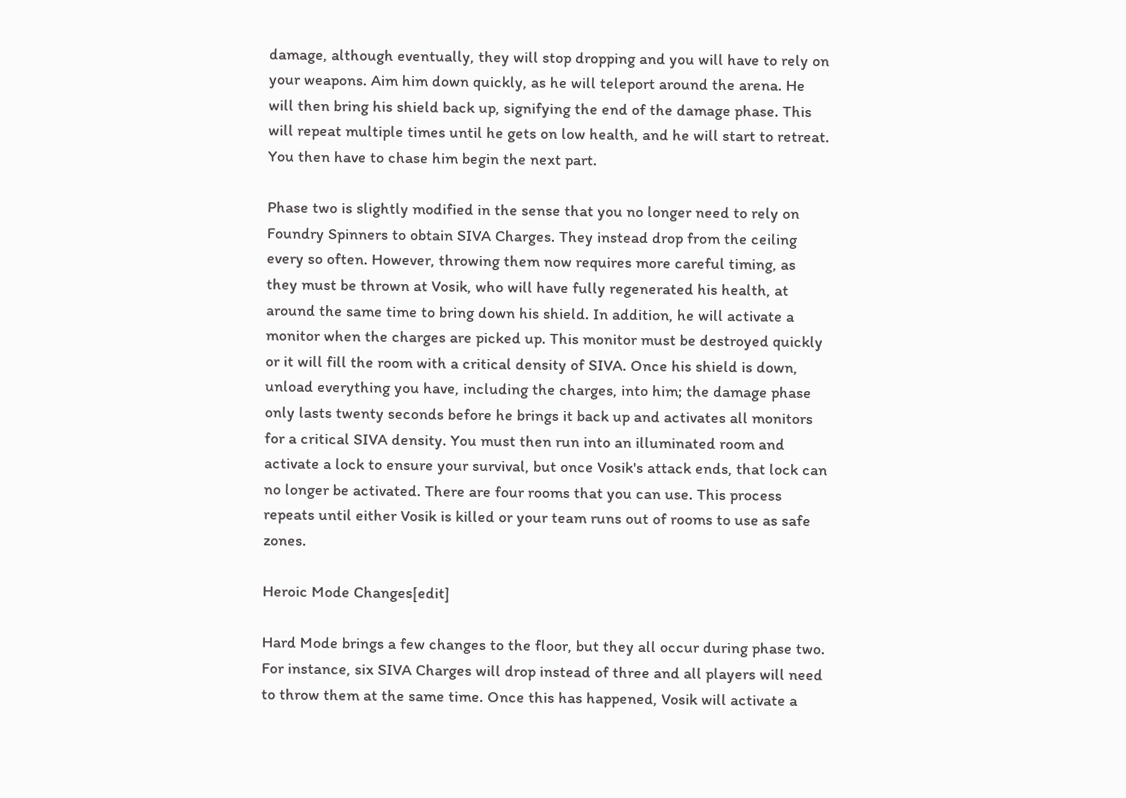damage, although eventually, they will stop dropping and you will have to rely on your weapons. Aim him down quickly, as he will teleport around the arena. He will then bring his shield back up, signifying the end of the damage phase. This will repeat multiple times until he gets on low health, and he will start to retreat. You then have to chase him begin the next part.

Phase two is slightly modified in the sense that you no longer need to rely on Foundry Spinners to obtain SIVA Charges. They instead drop from the ceiling every so often. However, throwing them now requires more careful timing, as they must be thrown at Vosik, who will have fully regenerated his health, at around the same time to bring down his shield. In addition, he will activate a monitor when the charges are picked up. This monitor must be destroyed quickly or it will fill the room with a critical density of SIVA. Once his shield is down, unload everything you have, including the charges, into him; the damage phase only lasts twenty seconds before he brings it back up and activates all monitors for a critical SIVA density. You must then run into an illuminated room and activate a lock to ensure your survival, but once Vosik's attack ends, that lock can no longer be activated. There are four rooms that you can use. This process repeats until either Vosik is killed or your team runs out of rooms to use as safe zones.

Heroic Mode Changes[edit]

Hard Mode brings a few changes to the floor, but they all occur during phase two. For instance, six SIVA Charges will drop instead of three and all players will need to throw them at the same time. Once this has happened, Vosik will activate a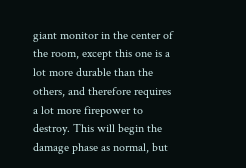giant monitor in the center of the room, except this one is a lot more durable than the others, and therefore requires a lot more firepower to destroy. This will begin the damage phase as normal, but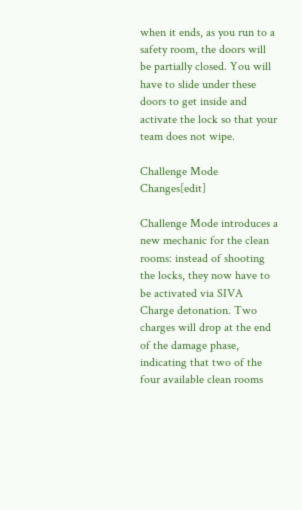when it ends, as you run to a safety room, the doors will be partially closed. You will have to slide under these doors to get inside and activate the lock so that your team does not wipe.

Challenge Mode Changes[edit]

Challenge Mode introduces a new mechanic for the clean rooms: instead of shooting the locks, they now have to be activated via SIVA Charge detonation. Two charges will drop at the end of the damage phase, indicating that two of the four available clean rooms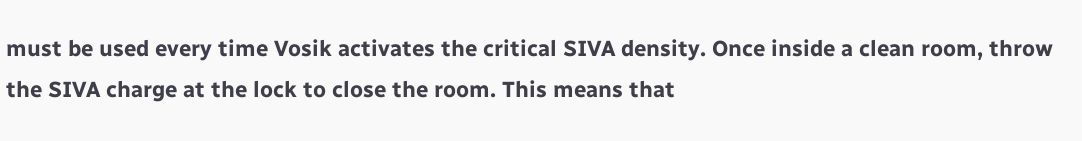must be used every time Vosik activates the critical SIVA density. Once inside a clean room, throw the SIVA charge at the lock to close the room. This means that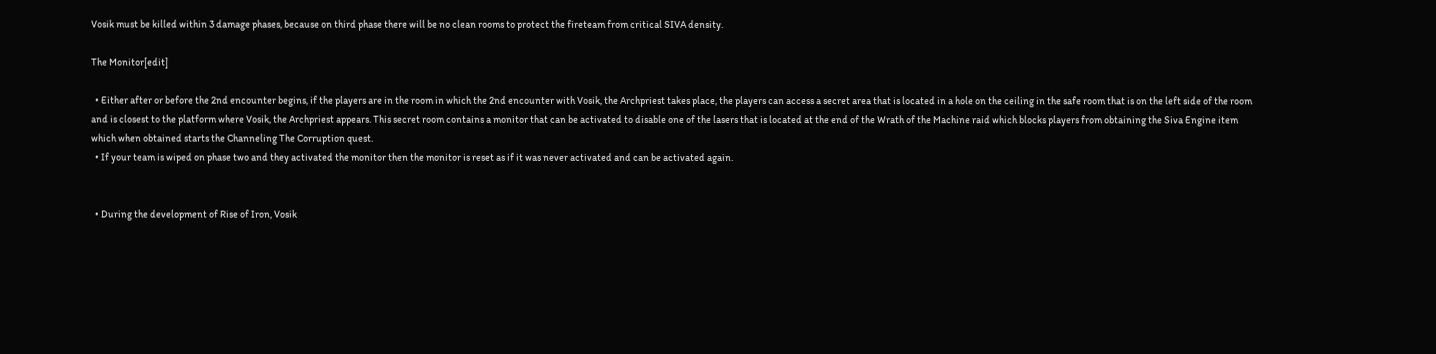Vosik must be killed within 3 damage phases, because on third phase there will be no clean rooms to protect the fireteam from critical SIVA density.

The Monitor[edit]

  • Either after or before the 2nd encounter begins, if the players are in the room in which the 2nd encounter with Vosik, the Archpriest takes place, the players can access a secret area that is located in a hole on the ceiling in the safe room that is on the left side of the room and is closest to the platform where Vosik, the Archpriest appears. This secret room contains a monitor that can be activated to disable one of the lasers that is located at the end of the Wrath of the Machine raid which blocks players from obtaining the Siva Engine item which when obtained starts the Channeling The Corruption quest.
  • If your team is wiped on phase two and they activated the monitor then the monitor is reset as if it was never activated and can be activated again.


  • During the development of Rise of Iron, Vosik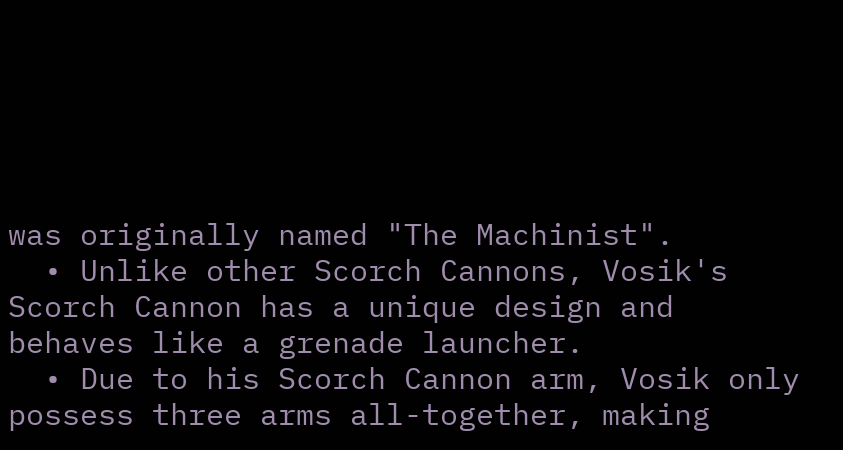was originally named "The Machinist".
  • Unlike other Scorch Cannons, Vosik's Scorch Cannon has a unique design and behaves like a grenade launcher.
  • Due to his Scorch Cannon arm, Vosik only possess three arms all-together, making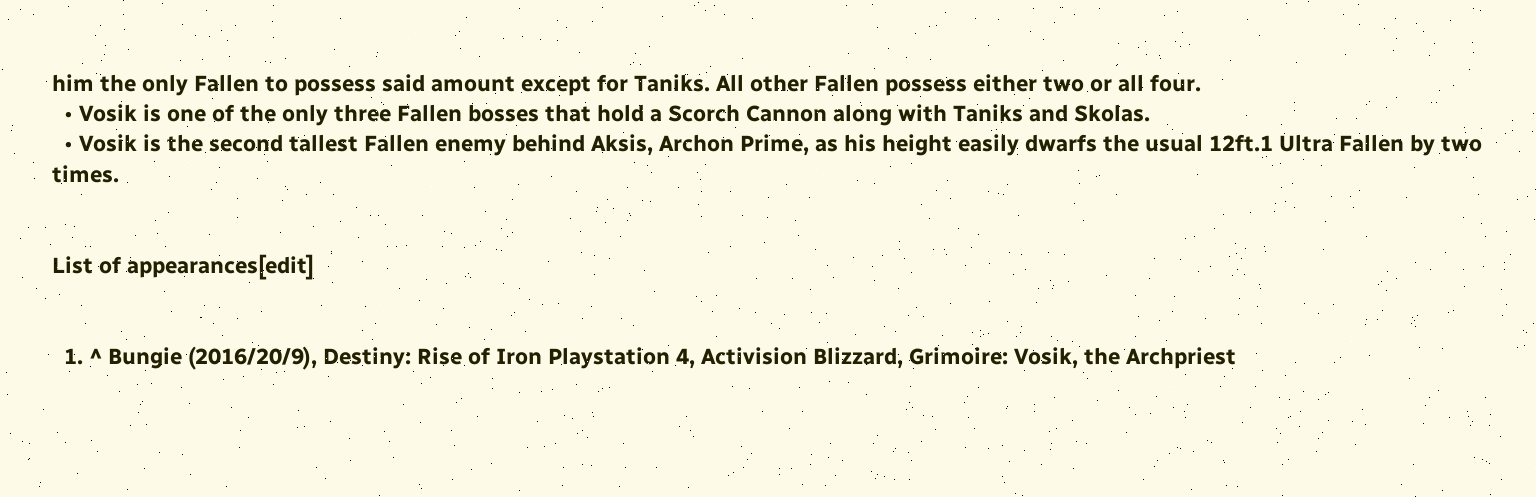him the only Fallen to possess said amount except for Taniks. All other Fallen possess either two or all four.
  • Vosik is one of the only three Fallen bosses that hold a Scorch Cannon along with Taniks and Skolas.
  • Vosik is the second tallest Fallen enemy behind Aksis, Archon Prime, as his height easily dwarfs the usual 12ft.1 Ultra Fallen by two times.


List of appearances[edit]


  1. ^ Bungie (2016/20/9), Destiny: Rise of Iron Playstation 4, Activision Blizzard, Grimoire: Vosik, the Archpriest